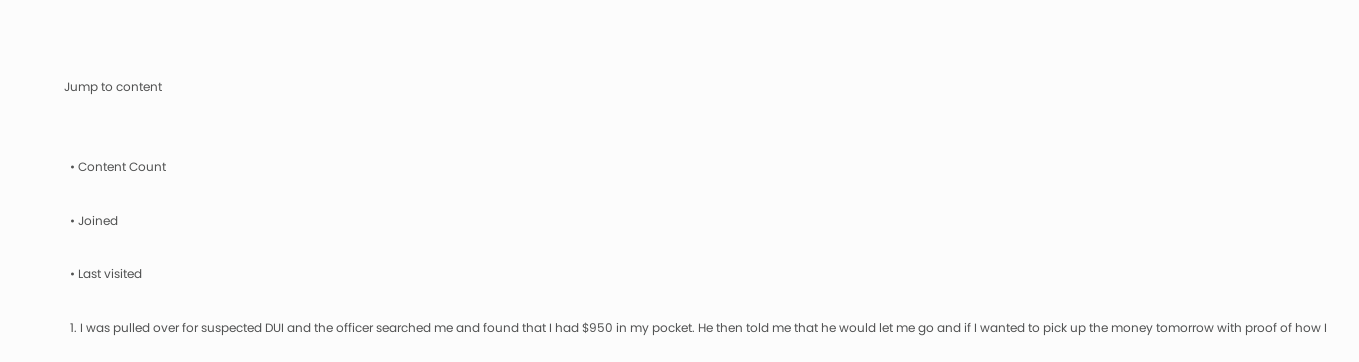Jump to content


  • Content Count

  • Joined

  • Last visited

  1. I was pulled over for suspected DUI and the officer searched me and found that I had $950 in my pocket. He then told me that he would let me go and if I wanted to pick up the money tomorrow with proof of how I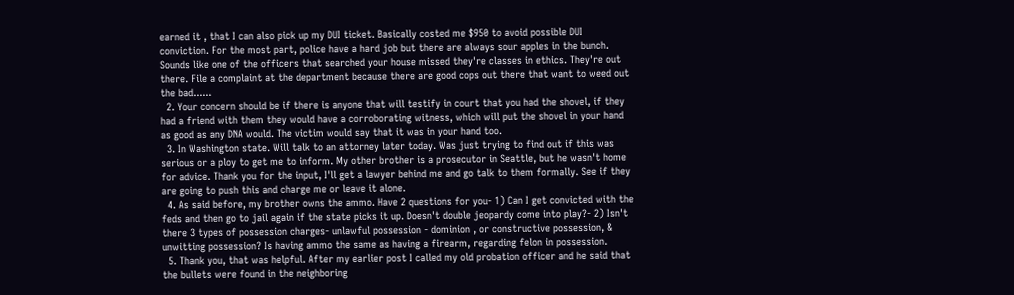earned it , that I can also pick up my DUI ticket. Basically costed me $950 to avoid possible DUI conviction. For the most part, police have a hard job but there are always sour apples in the bunch. Sounds like one of the officers that searched your house missed they're classes in ethics. They're out there. File a complaint at the department because there are good cops out there that want to weed out the bad......
  2. Your concern should be if there is anyone that will testify in court that you had the shovel, if they had a friend with them they would have a corroborating witness, which will put the shovel in your hand as good as any DNA would. The victim would say that it was in your hand too.
  3. In Washington state. Will talk to an attorney later today. Was just trying to find out if this was serious or a ploy to get me to inform. My other brother is a prosecutor in Seattle, but he wasn't home for advice. Thank you for the input, I'll get a lawyer behind me and go talk to them formally. See if they are going to push this and charge me or leave it alone.
  4. As said before, my brother owns the ammo. Have 2 questions for you- 1) Can I get convicted with the feds and then go to jail again if the state picks it up. Doesn't double jeopardy come into play?- 2) Isn't there 3 types of possession charges- unlawful possession - dominion , or constructive possession, & unwitting possession? Is having ammo the same as having a firearm, regarding felon in possession.
  5. Thank you, that was helpful. After my earlier post I called my old probation officer and he said that the bullets were found in the neighboring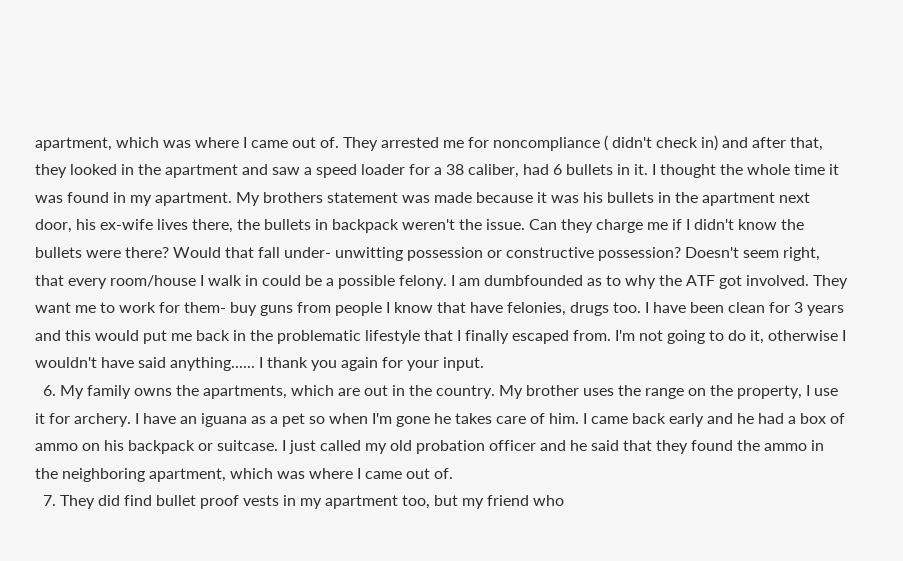apartment, which was where I came out of. They arrested me for noncompliance ( didn't check in) and after that, they looked in the apartment and saw a speed loader for a 38 caliber, had 6 bullets in it. I thought the whole time it was found in my apartment. My brothers statement was made because it was his bullets in the apartment next door, his ex-wife lives there, the bullets in backpack weren't the issue. Can they charge me if I didn't know the bullets were there? Would that fall under- unwitting possession or constructive possession? Doesn't seem right, that every room/house I walk in could be a possible felony. I am dumbfounded as to why the ATF got involved. They want me to work for them- buy guns from people I know that have felonies, drugs too. I have been clean for 3 years and this would put me back in the problematic lifestyle that I finally escaped from. I'm not going to do it, otherwise I wouldn't have said anything...... I thank you again for your input.
  6. My family owns the apartments, which are out in the country. My brother uses the range on the property, I use it for archery. I have an iguana as a pet so when I'm gone he takes care of him. I came back early and he had a box of ammo on his backpack or suitcase. I just called my old probation officer and he said that they found the ammo in the neighboring apartment, which was where I came out of.
  7. They did find bullet proof vests in my apartment too, but my friend who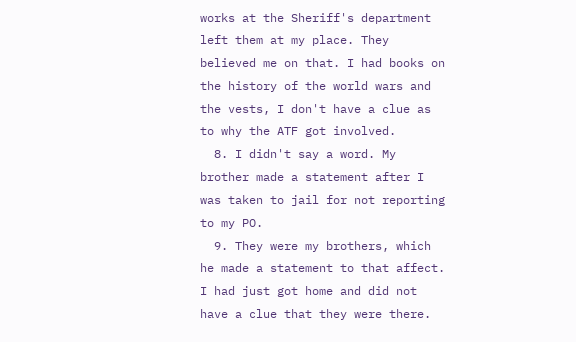works at the Sheriff's department left them at my place. They believed me on that. I had books on the history of the world wars and the vests, I don't have a clue as to why the ATF got involved.
  8. I didn't say a word. My brother made a statement after I was taken to jail for not reporting to my PO.
  9. They were my brothers, which he made a statement to that affect. I had just got home and did not have a clue that they were there.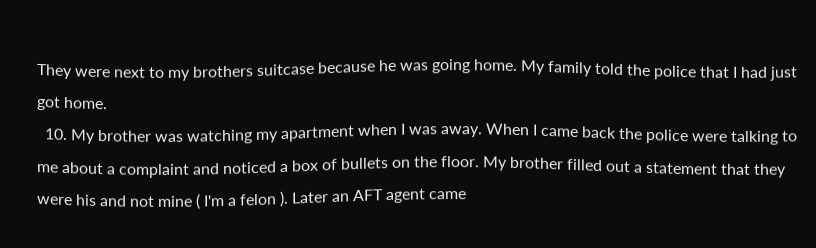They were next to my brothers suitcase because he was going home. My family told the police that I had just got home.
  10. My brother was watching my apartment when I was away. When I came back the police were talking to me about a complaint and noticed a box of bullets on the floor. My brother filled out a statement that they were his and not mine ( I'm a felon ). Later an AFT agent came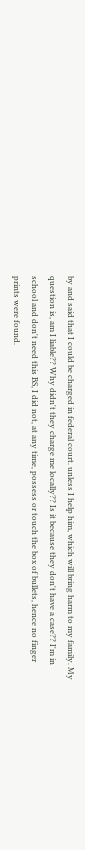by and said that I could be charged in federal court. unless I help him, which will bring harm to my family. My question is, am I liable?? Why didn't they charge me locally?? Is it because they don't have a case?? I'm in school and don't need this BS, I did not, at any time, possess or touch the box of bullets, hence no finger prints were found.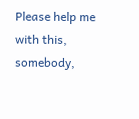Please help me with this, somebody,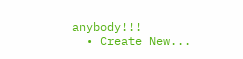anybody!!!
  • Create New...